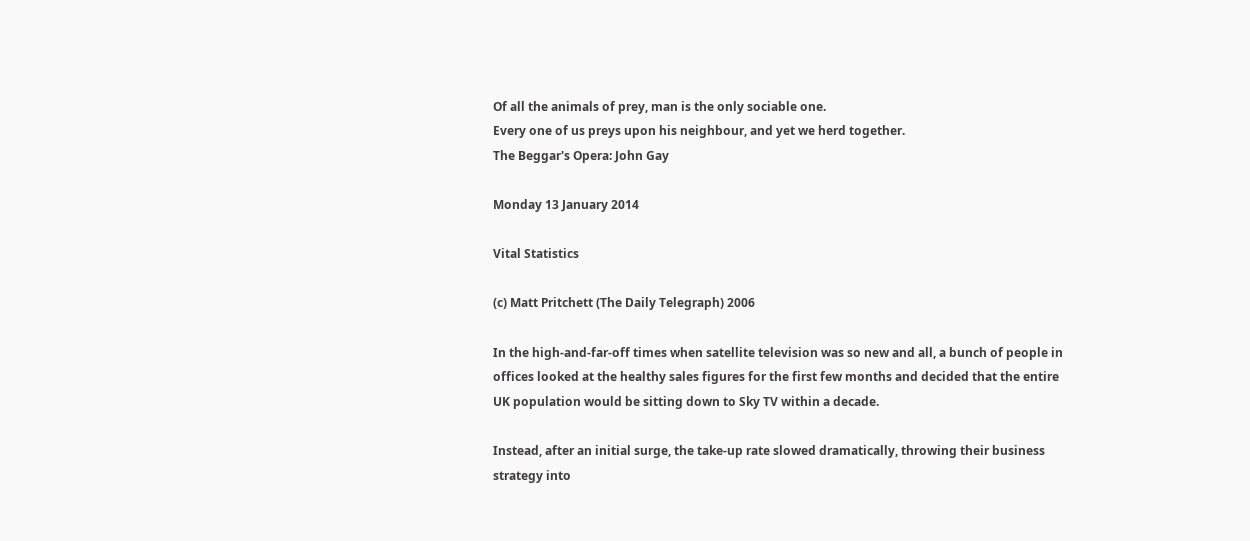Of all the animals of prey, man is the only sociable one.
Every one of us preys upon his neighbour, and yet we herd together.
The Beggar's Opera: John Gay

Monday 13 January 2014

Vital Statistics

(c) Matt Pritchett (The Daily Telegraph) 2006

In the high-and-far-off times when satellite television was so new and all, a bunch of people in offices looked at the healthy sales figures for the first few months and decided that the entire UK population would be sitting down to Sky TV within a decade.

Instead, after an initial surge, the take-up rate slowed dramatically, throwing their business strategy into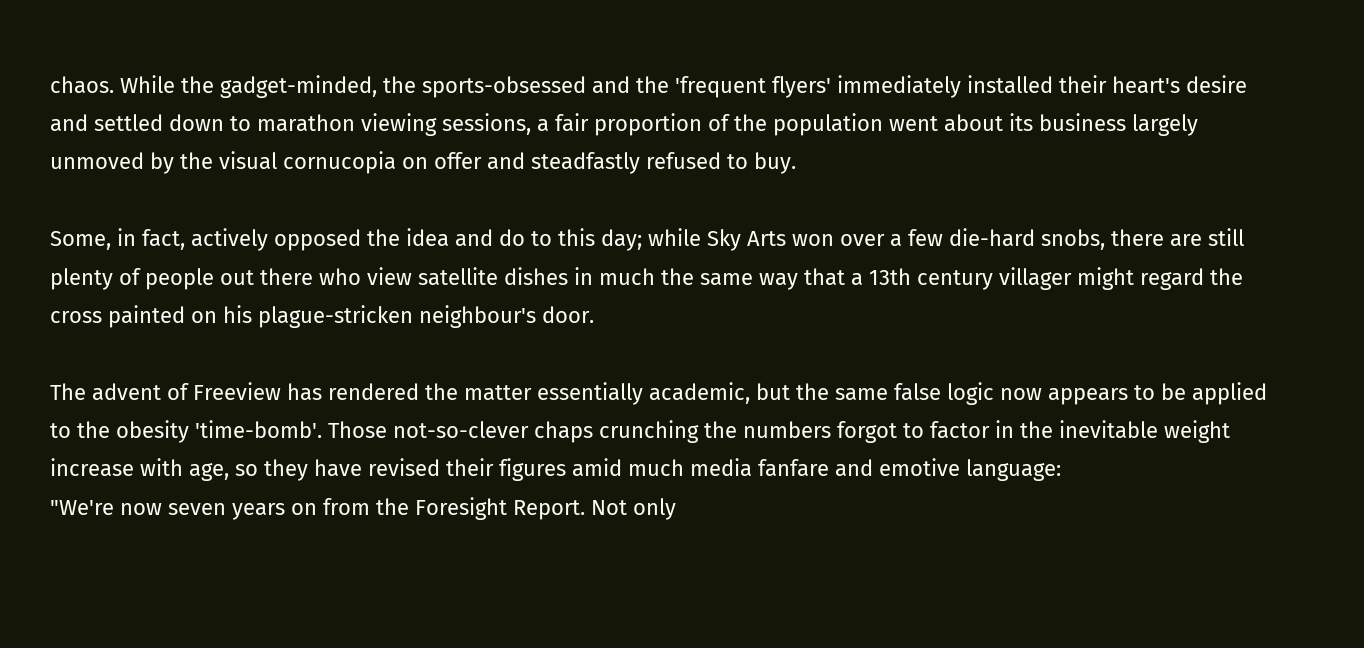chaos. While the gadget-minded, the sports-obsessed and the 'frequent flyers' immediately installed their heart's desire and settled down to marathon viewing sessions, a fair proportion of the population went about its business largely unmoved by the visual cornucopia on offer and steadfastly refused to buy.

Some, in fact, actively opposed the idea and do to this day; while Sky Arts won over a few die-hard snobs, there are still plenty of people out there who view satellite dishes in much the same way that a 13th century villager might regard the cross painted on his plague-stricken neighbour's door.

The advent of Freeview has rendered the matter essentially academic, but the same false logic now appears to be applied to the obesity 'time-bomb'. Those not-so-clever chaps crunching the numbers forgot to factor in the inevitable weight increase with age, so they have revised their figures amid much media fanfare and emotive language:
"We're now seven years on from the Foresight Report. Not only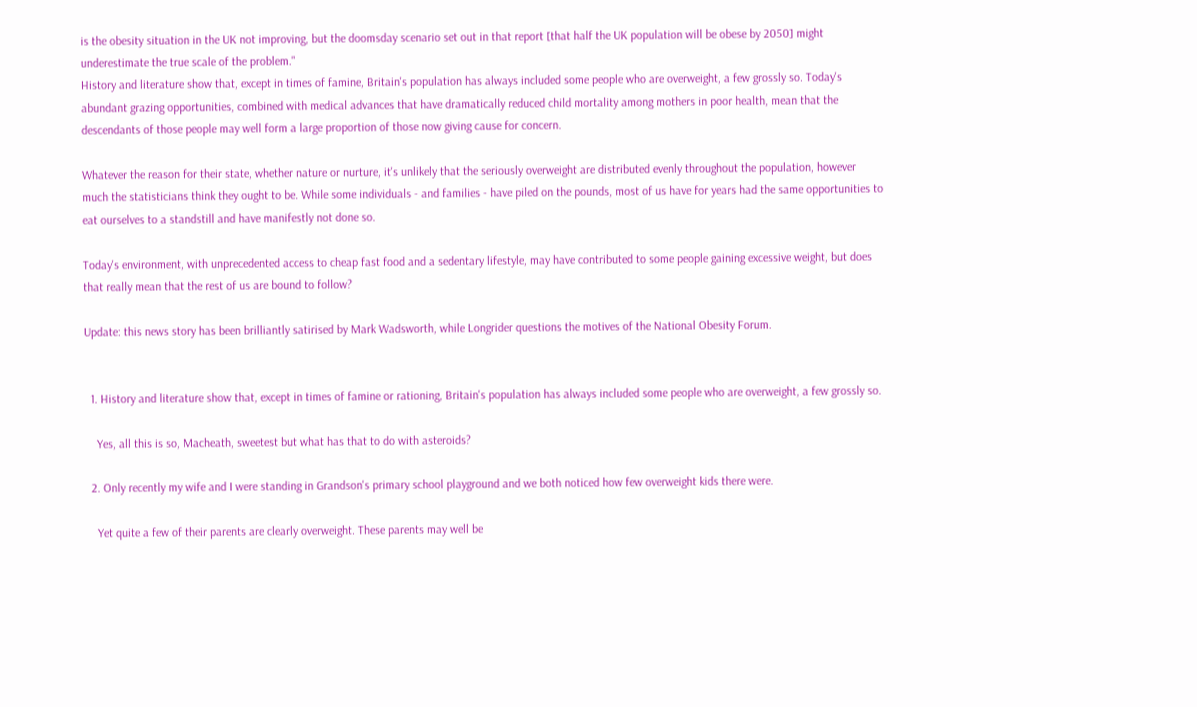is the obesity situation in the UK not improving, but the doomsday scenario set out in that report [that half the UK population will be obese by 2050] might underestimate the true scale of the problem."
History and literature show that, except in times of famine, Britain's population has always included some people who are overweight, a few grossly so. Today's abundant grazing opportunities, combined with medical advances that have dramatically reduced child mortality among mothers in poor health, mean that the descendants of those people may well form a large proportion of those now giving cause for concern.

Whatever the reason for their state, whether nature or nurture, it's unlikely that the seriously overweight are distributed evenly throughout the population, however much the statisticians think they ought to be. While some individuals - and families - have piled on the pounds, most of us have for years had the same opportunities to eat ourselves to a standstill and have manifestly not done so.

Today's environment, with unprecedented access to cheap fast food and a sedentary lifestyle, may have contributed to some people gaining excessive weight, but does that really mean that the rest of us are bound to follow?

Update: this news story has been brilliantly satirised by Mark Wadsworth, while Longrider questions the motives of the National Obesity Forum.


  1. History and literature show that, except in times of famine or rationing, Britain's population has always included some people who are overweight, a few grossly so.

    Yes, all this is so, Macheath, sweetest but what has that to do with asteroids?

  2. Only recently my wife and I were standing in Grandson's primary school playground and we both noticed how few overweight kids there were.

    Yet quite a few of their parents are clearly overweight. These parents may well be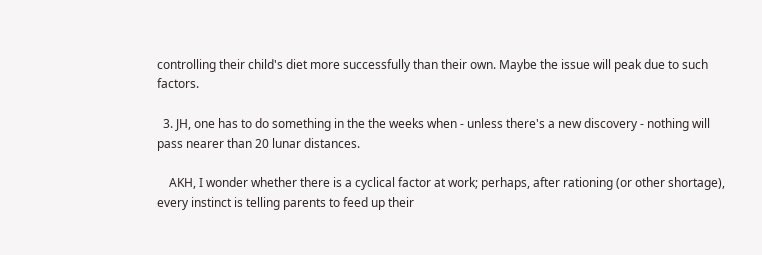controlling their child's diet more successfully than their own. Maybe the issue will peak due to such factors.

  3. JH, one has to do something in the the weeks when - unless there's a new discovery - nothing will pass nearer than 20 lunar distances.

    AKH, I wonder whether there is a cyclical factor at work; perhaps, after rationing (or other shortage), every instinct is telling parents to feed up their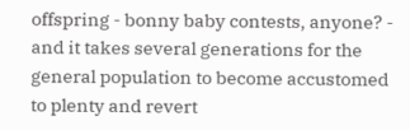offspring - bonny baby contests, anyone? - and it takes several generations for the general population to become accustomed to plenty and revert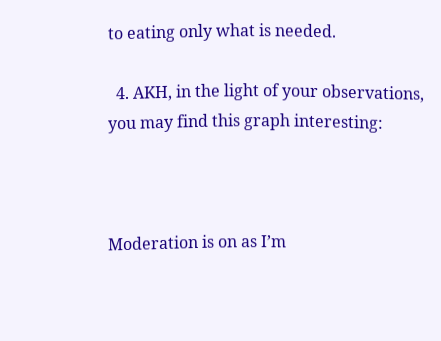to eating only what is needed.

  4. AKH, in the light of your observations, you may find this graph interesting:



Moderation is on as I’m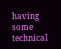having some technical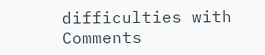difficulties with Comments